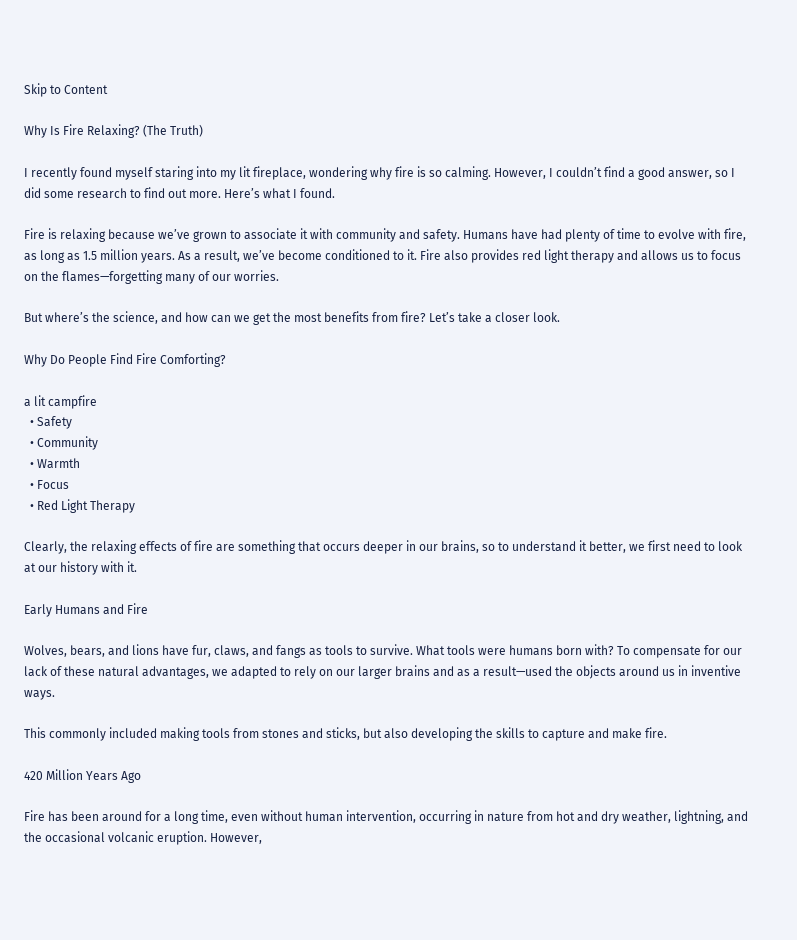Skip to Content

Why Is Fire Relaxing? (The Truth)

I recently found myself staring into my lit fireplace, wondering why fire is so calming. However, I couldn’t find a good answer, so I did some research to find out more. Here’s what I found.

Fire is relaxing because we’ve grown to associate it with community and safety. Humans have had plenty of time to evolve with fire, as long as 1.5 million years. As a result, we’ve become conditioned to it. Fire also provides red light therapy and allows us to focus on the flames—forgetting many of our worries.

But where’s the science, and how can we get the most benefits from fire? Let’s take a closer look.

Why Do People Find Fire Comforting?

a lit campfire
  • Safety
  • Community
  • Warmth
  • Focus
  • Red Light Therapy

Clearly, the relaxing effects of fire are something that occurs deeper in our brains, so to understand it better, we first need to look at our history with it.

Early Humans and Fire

Wolves, bears, and lions have fur, claws, and fangs as tools to survive. What tools were humans born with? To compensate for our lack of these natural advantages, we adapted to rely on our larger brains and as a result—used the objects around us in inventive ways.

This commonly included making tools from stones and sticks, but also developing the skills to capture and make fire.

420 Million Years Ago

Fire has been around for a long time, even without human intervention, occurring in nature from hot and dry weather, lightning, and the occasional volcanic eruption. However,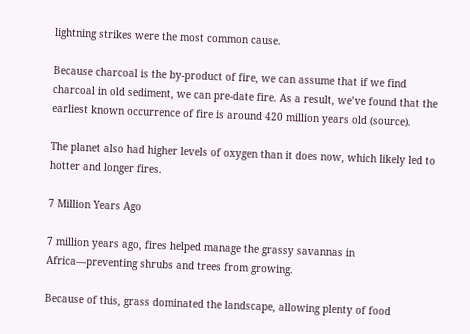lightning strikes were the most common cause.

Because charcoal is the by-product of fire, we can assume that if we find charcoal in old sediment, we can pre-date fire. As a result, we’ve found that the earliest known occurrence of fire is around 420 million years old (source).

The planet also had higher levels of oxygen than it does now, which likely led to hotter and longer fires.

7 Million Years Ago

7 million years ago, fires helped manage the grassy savannas in Africa—preventing shrubs and trees from growing.

Because of this, grass dominated the landscape, allowing plenty of food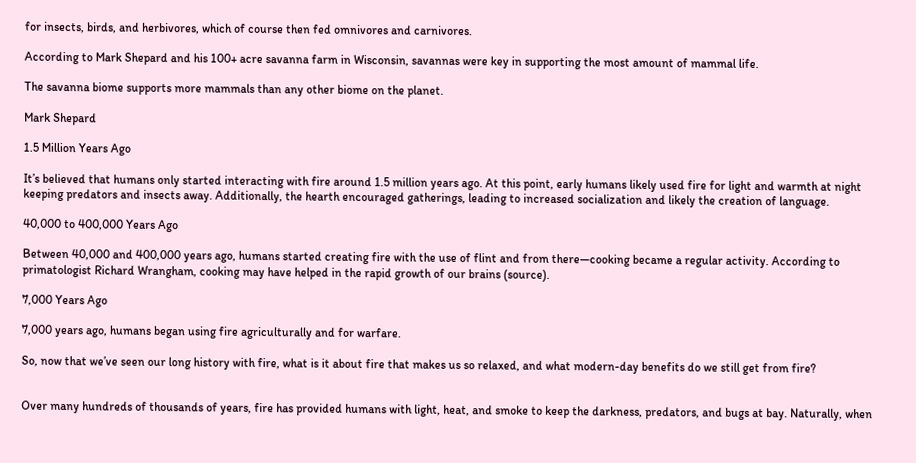for insects, birds, and herbivores, which of course then fed omnivores and carnivores.

According to Mark Shepard and his 100+ acre savanna farm in Wisconsin, savannas were key in supporting the most amount of mammal life.

The savanna biome supports more mammals than any other biome on the planet.

Mark Shepard

1.5 Million Years Ago

It’s believed that humans only started interacting with fire around 1.5 million years ago. At this point, early humans likely used fire for light and warmth at night keeping predators and insects away. Additionally, the hearth encouraged gatherings, leading to increased socialization and likely the creation of language.

40,000 to 400,000 Years Ago

Between 40,000 and 400,000 years ago, humans started creating fire with the use of flint and from there—cooking became a regular activity. According to primatologist Richard Wrangham, cooking may have helped in the rapid growth of our brains (source).

7,000 Years Ago

7,000 years ago, humans began using fire agriculturally and for warfare.

So, now that we’ve seen our long history with fire, what is it about fire that makes us so relaxed, and what modern-day benefits do we still get from fire?


Over many hundreds of thousands of years, fire has provided humans with light, heat, and smoke to keep the darkness, predators, and bugs at bay. Naturally, when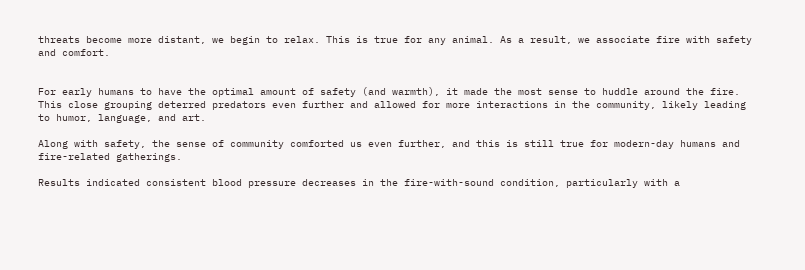threats become more distant, we begin to relax. This is true for any animal. As a result, we associate fire with safety and comfort.


For early humans to have the optimal amount of safety (and warmth), it made the most sense to huddle around the fire. This close grouping deterred predators even further and allowed for more interactions in the community, likely leading to humor, language, and art.

Along with safety, the sense of community comforted us even further, and this is still true for modern-day humans and fire-related gatherings.

Results indicated consistent blood pressure decreases in the fire-with-sound condition, particularly with a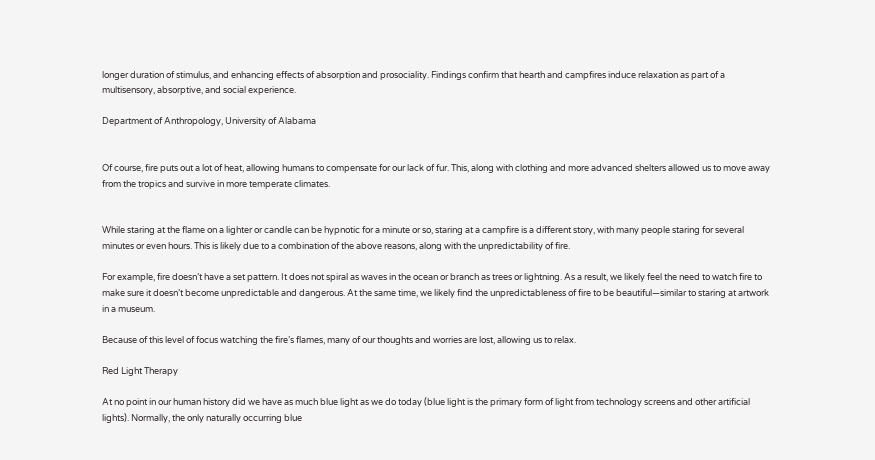longer duration of stimulus, and enhancing effects of absorption and prosociality. Findings confirm that hearth and campfires induce relaxation as part of a multisensory, absorptive, and social experience.

Department of Anthropology, University of Alabama


Of course, fire puts out a lot of heat, allowing humans to compensate for our lack of fur. This, along with clothing and more advanced shelters allowed us to move away from the tropics and survive in more temperate climates.


While staring at the flame on a lighter or candle can be hypnotic for a minute or so, staring at a campfire is a different story, with many people staring for several minutes or even hours. This is likely due to a combination of the above reasons, along with the unpredictability of fire.

For example, fire doesn’t have a set pattern. It does not spiral as waves in the ocean or branch as trees or lightning. As a result, we likely feel the need to watch fire to make sure it doesn’t become unpredictable and dangerous. At the same time, we likely find the unpredictableness of fire to be beautiful—similar to staring at artwork in a museum.

Because of this level of focus watching the fire’s flames, many of our thoughts and worries are lost, allowing us to relax.

Red Light Therapy

At no point in our human history did we have as much blue light as we do today (blue light is the primary form of light from technology screens and other artificial lights). Normally, the only naturally occurring blue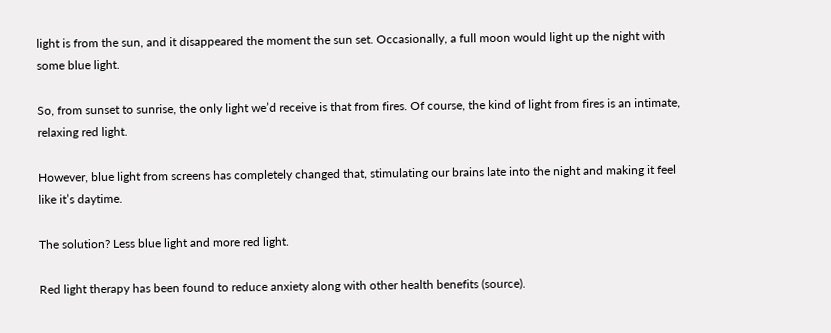light is from the sun, and it disappeared the moment the sun set. Occasionally, a full moon would light up the night with some blue light.

So, from sunset to sunrise, the only light we’d receive is that from fires. Of course, the kind of light from fires is an intimate, relaxing red light.

However, blue light from screens has completely changed that, stimulating our brains late into the night and making it feel like it’s daytime.

The solution? Less blue light and more red light.

Red light therapy has been found to reduce anxiety along with other health benefits (source).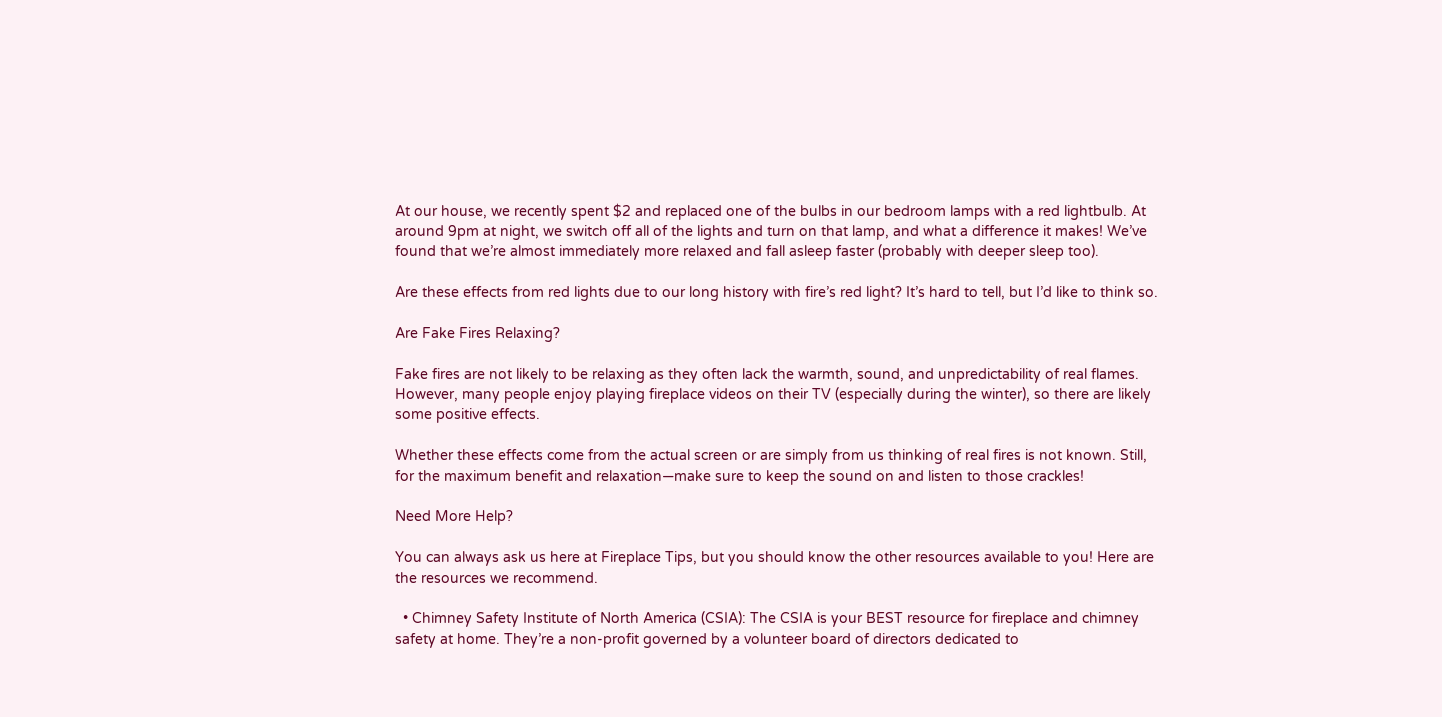At our house, we recently spent $2 and replaced one of the bulbs in our bedroom lamps with a red lightbulb. At around 9pm at night, we switch off all of the lights and turn on that lamp, and what a difference it makes! We’ve found that we’re almost immediately more relaxed and fall asleep faster (probably with deeper sleep too).

Are these effects from red lights due to our long history with fire’s red light? It’s hard to tell, but I’d like to think so.

Are Fake Fires Relaxing?

Fake fires are not likely to be relaxing as they often lack the warmth, sound, and unpredictability of real flames. However, many people enjoy playing fireplace videos on their TV (especially during the winter), so there are likely some positive effects.

Whether these effects come from the actual screen or are simply from us thinking of real fires is not known. Still, for the maximum benefit and relaxation—make sure to keep the sound on and listen to those crackles!

Need More Help?

You can always ask us here at Fireplace Tips, but you should know the other resources available to you! Here are the resources we recommend.

  • Chimney Safety Institute of North America (CSIA): The CSIA is your BEST resource for fireplace and chimney safety at home. They’re a non-profit governed by a volunteer board of directors dedicated to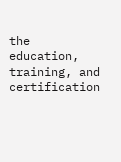the education, training, and certification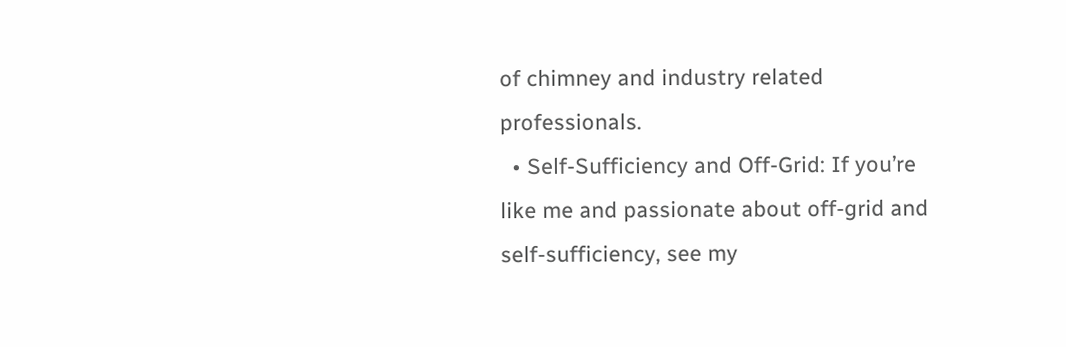of chimney and industry related professionals.
  • Self-Sufficiency and Off-Grid: If you’re like me and passionate about off-grid and self-sufficiency, see my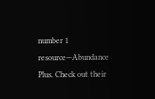number 1 resource—Abundance Plus. Check out their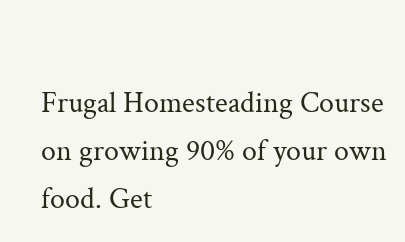Frugal Homesteading Course on growing 90% of your own food. Get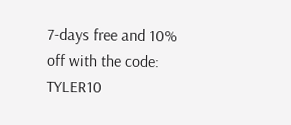7-days free and 10% off with the code: TYLER10